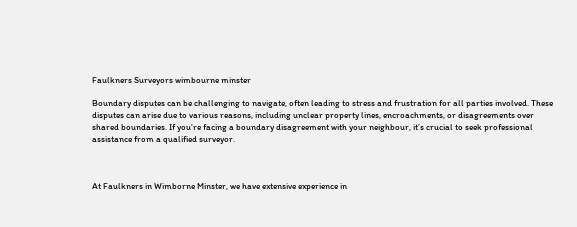Faulkners Surveyors wimbourne minster

Boundary disputes can be challenging to navigate, often leading to stress and frustration for all parties involved. These disputes can arise due to various reasons, including unclear property lines, encroachments, or disagreements over shared boundaries. If you’re facing a boundary disagreement with your neighbour, it’s crucial to seek professional assistance from a qualified surveyor.



At Faulkners in Wimborne Minster, we have extensive experience in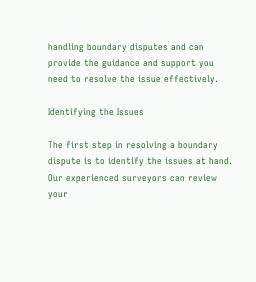handling boundary disputes and can provide the guidance and support you need to resolve the issue effectively.

Identifying the Issues

The first step in resolving a boundary dispute is to identify the issues at hand. Our experienced surveyors can review your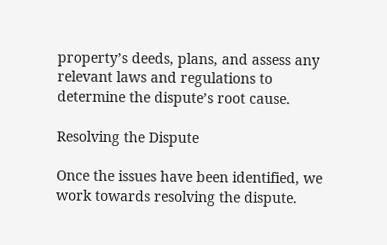property’s deeds, plans, and assess any relevant laws and regulations to determine the dispute’s root cause.

Resolving the Dispute

Once the issues have been identified, we work towards resolving the dispute.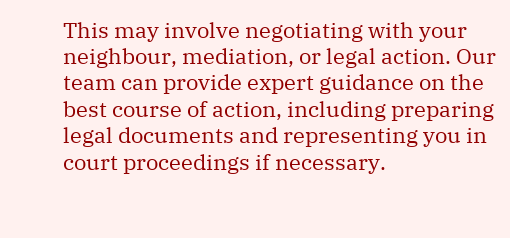This may involve negotiating with your neighbour, mediation, or legal action. Our team can provide expert guidance on the best course of action, including preparing legal documents and representing you in court proceedings if necessary.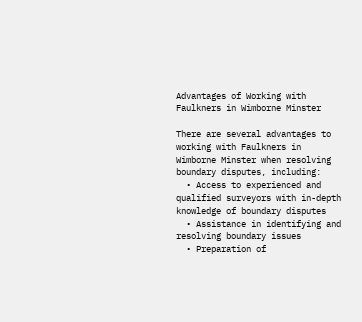Advantages of Working with Faulkners in Wimborne Minster

There are several advantages to working with Faulkners in Wimborne Minster when resolving boundary disputes, including:
  • Access to experienced and qualified surveyors with in-depth knowledge of boundary disputes
  • Assistance in identifying and resolving boundary issues
  • Preparation of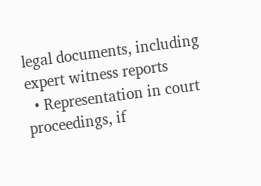legal documents, including expert witness reports
  • Representation in court proceedings, if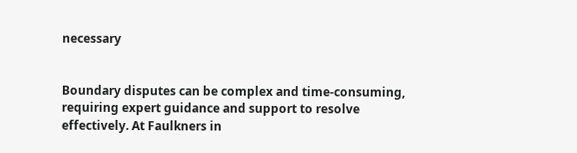necessary


Boundary disputes can be complex and time-consuming, requiring expert guidance and support to resolve effectively. At Faulkners in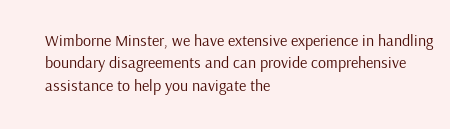Wimborne Minster, we have extensive experience in handling boundary disagreements and can provide comprehensive assistance to help you navigate the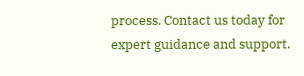process. Contact us today for expert guidance and support.